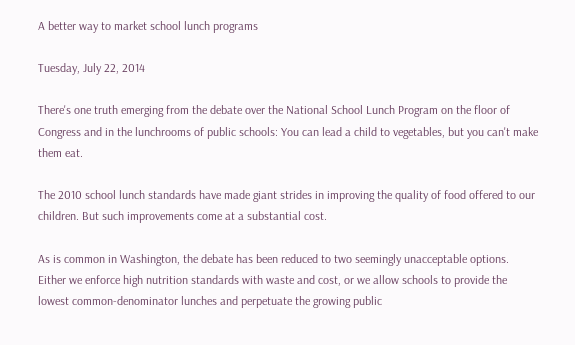A better way to market school lunch programs

Tuesday, July 22, 2014

There's one truth emerging from the debate over the National School Lunch Program on the floor of Congress and in the lunchrooms of public schools: You can lead a child to vegetables, but you can't make them eat.

The 2010 school lunch standards have made giant strides in improving the quality of food offered to our children. But such improvements come at a substantial cost.

As is common in Washington, the debate has been reduced to two seemingly unacceptable options. Either we enforce high nutrition standards with waste and cost, or we allow schools to provide the lowest common-denominator lunches and perpetuate the growing public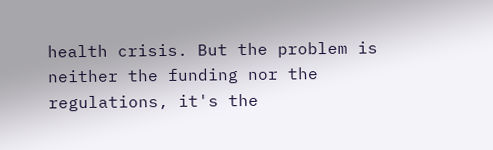health crisis. But the problem is neither the funding nor the regulations, it's the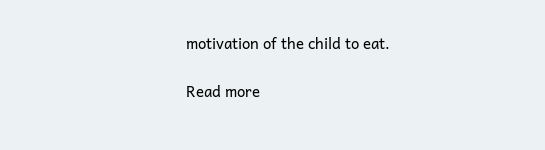motivation of the child to eat.

Read more